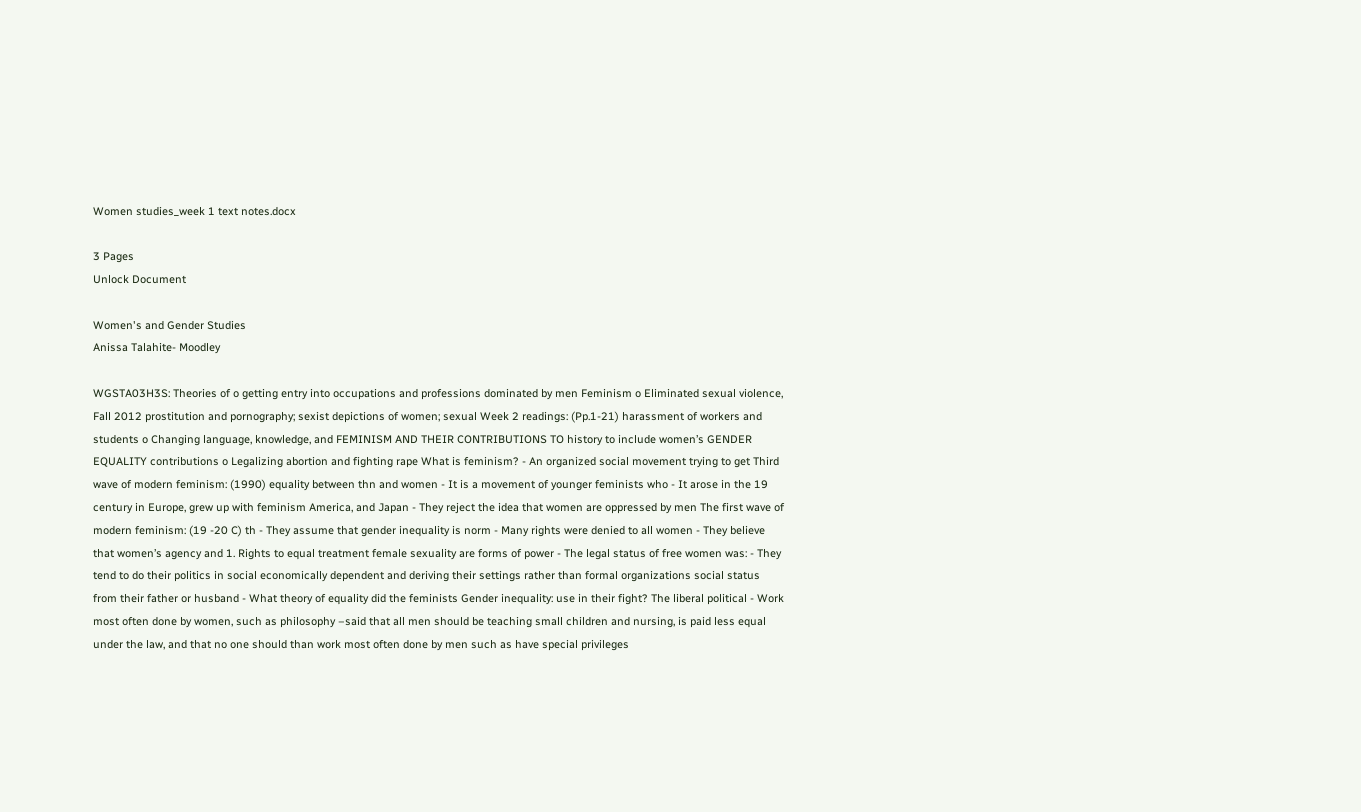Women studies_week 1 text notes.docx

3 Pages
Unlock Document

Women's and Gender Studies
Anissa Talahite- Moodley

WGSTA03H3S: Theories of o getting entry into occupations and professions dominated by men Feminism o Eliminated sexual violence, Fall 2012 prostitution and pornography; sexist depictions of women; sexual Week 2 readings: (Pp.1-21) harassment of workers and students o Changing language, knowledge, and FEMINISM AND THEIR CONTRIBUTIONS TO history to include women’s GENDER EQUALITY contributions o Legalizing abortion and fighting rape What is feminism? - An organized social movement trying to get Third wave of modern feminism: (1990) equality between thn and women - It is a movement of younger feminists who - It arose in the 19 century in Europe, grew up with feminism America, and Japan - They reject the idea that women are oppressed by men The first wave of modern feminism: (19 -20 C) th - They assume that gender inequality is norm - Many rights were denied to all women - They believe that women’s agency and 1. Rights to equal treatment female sexuality are forms of power - The legal status of free women was: - They tend to do their politics in social economically dependent and deriving their settings rather than formal organizations social status from their father or husband - What theory of equality did the feminists Gender inequality: use in their fight? The liberal political - Work most often done by women, such as philosophy –said that all men should be teaching small children and nursing, is paid less equal under the law, and that no one should than work most often done by men such as have special privileges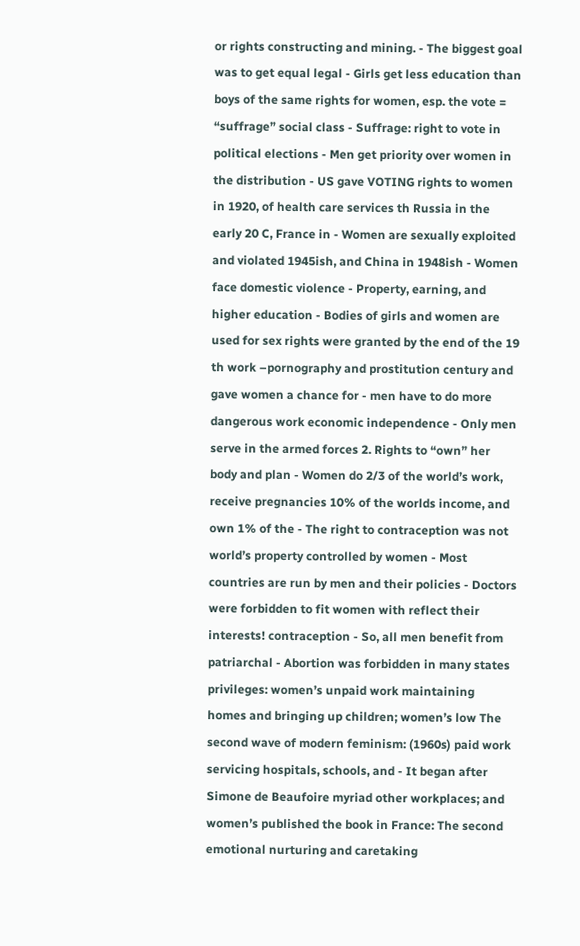or rights constructing and mining. - The biggest goal was to get equal legal - Girls get less education than boys of the same rights for women, esp. the vote = “suffrage” social class - Suffrage: right to vote in political elections - Men get priority over women in the distribution - US gave VOTING rights to women in 1920, of health care services th Russia in the early 20 C, France in - Women are sexually exploited and violated 1945ish, and China in 1948ish - Women face domestic violence - Property, earning, and higher education - Bodies of girls and women are used for sex rights were granted by the end of the 19 th work –pornography and prostitution century and gave women a chance for - men have to do more dangerous work economic independence - Only men serve in the armed forces 2. Rights to “own” her body and plan - Women do 2/3 of the world’s work, receive pregnancies 10% of the worlds income, and own 1% of the - The right to contraception was not world’s property controlled by women - Most countries are run by men and their policies - Doctors were forbidden to fit women with reflect their interests! contraception - So, all men benefit from patriarchal - Abortion was forbidden in many states privileges: women’s unpaid work maintaining homes and bringing up children; women’s low The second wave of modern feminism: (1960s) paid work servicing hospitals, schools, and - It began after Simone de Beaufoire myriad other workplaces; and women’s published the book in France: The second emotional nurturing and caretaking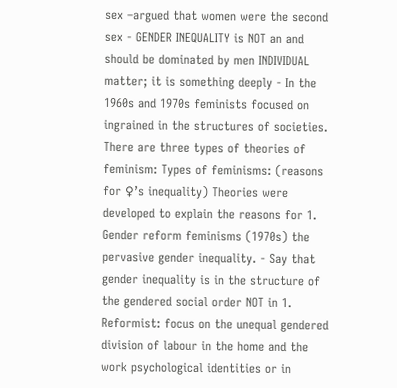sex –argued that women were the second sex - GENDER INEQUALITY is NOT an and should be dominated by men INDIVIDUAL matter; it is something deeply - In the 1960s and 1970s feminists focused on ingrained in the structures of societies. There are three types of theories of feminism: Types of feminisms: (reasons for ♀’s inequality) Theories were developed to explain the reasons for 1. Gender reform feminisms (1970s) the pervasive gender inequality. - Say that gender inequality is in the structure of the gendered social order NOT in 1. Reformist: focus on the unequal gendered division of labour in the home and the work psychological identities or in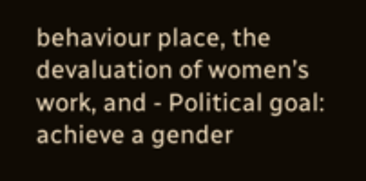behaviour place, the devaluation of women’s work, and - Political goal: achieve a gender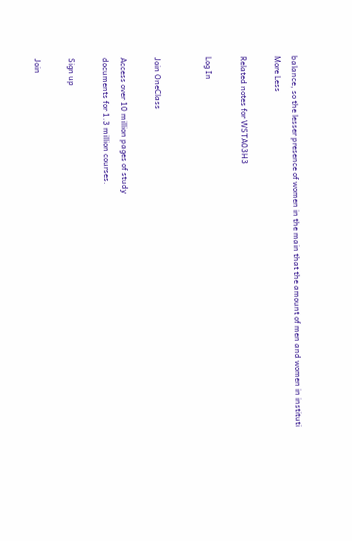balance, so the lesser presence of women in the main that the amount of men and women in instituti
More Less

Related notes for WSTA03H3

Log In


Join OneClass

Access over 10 million pages of study
documents for 1.3 million courses.

Sign up

Join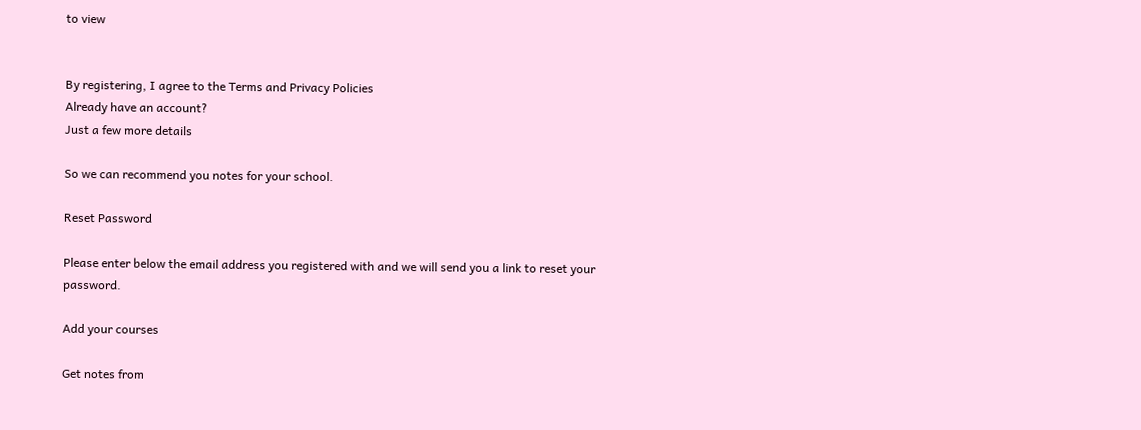to view


By registering, I agree to the Terms and Privacy Policies
Already have an account?
Just a few more details

So we can recommend you notes for your school.

Reset Password

Please enter below the email address you registered with and we will send you a link to reset your password.

Add your courses

Get notes from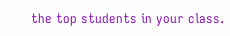the top students in your class.